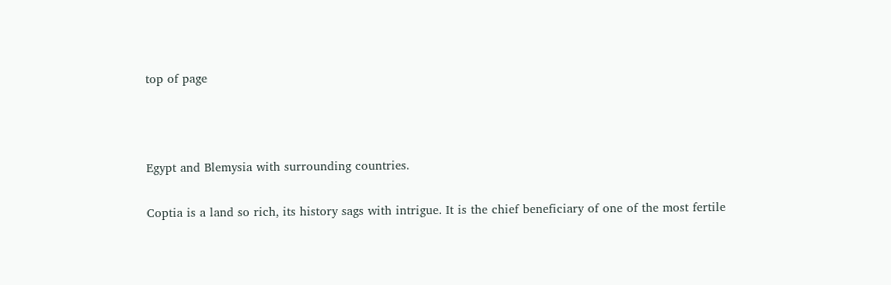top of page



Egypt and Blemysia with surrounding countries.

Coptia is a land so rich, its history sags with intrigue. It is the chief beneficiary of one of the most fertile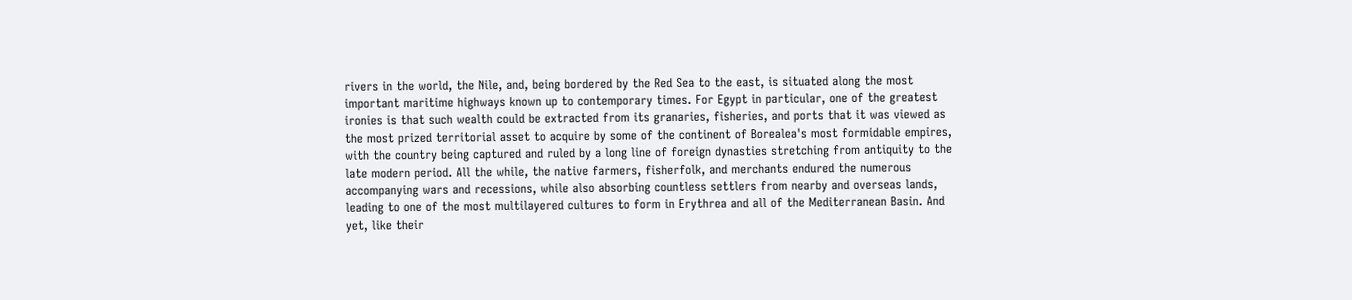rivers in the world, the Nile, and, being bordered by the Red Sea to the east, is situated along the most important maritime highways known up to contemporary times. For Egypt in particular, one of the greatest ironies is that such wealth could be extracted from its granaries, fisheries, and ports that it was viewed as the most prized territorial asset to acquire by some of the continent of Borealea's most formidable empires, with the country being captured and ruled by a long line of foreign dynasties stretching from antiquity to the late modern period. All the while, the native farmers, fisherfolk, and merchants endured the numerous accompanying wars and recessions, while also absorbing countless settlers from nearby and overseas lands, leading to one of the most multilayered cultures to form in Erythrea and all of the Mediterranean Basin. And yet, like their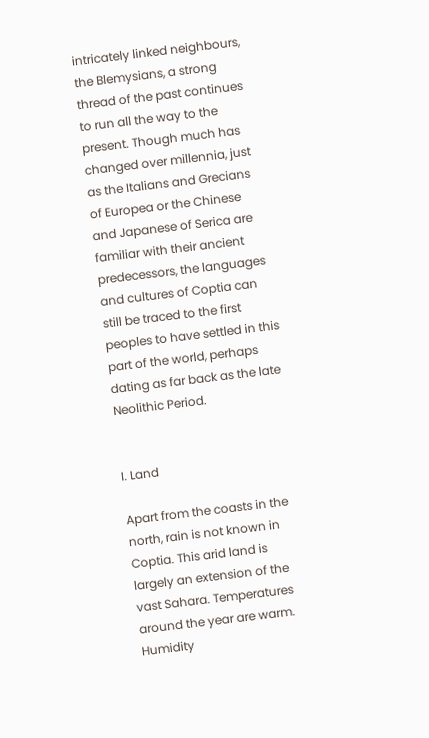intricately linked neighbours, the Blemysians, a strong thread of the past continues to run all the way to the present. Though much has changed over millennia, just as the Italians and Grecians of Europea or the Chinese and Japanese of Serica are familiar with their ancient predecessors, the languages and cultures of Coptia can still be traced to the first peoples to have settled in this part of the world, perhaps dating as far back as the late Neolithic Period.


I. Land

Apart from the coasts in the north, rain is not known in Coptia. This arid land is largely an extension of the vast Sahara. Temperatures around the year are warm. Humidity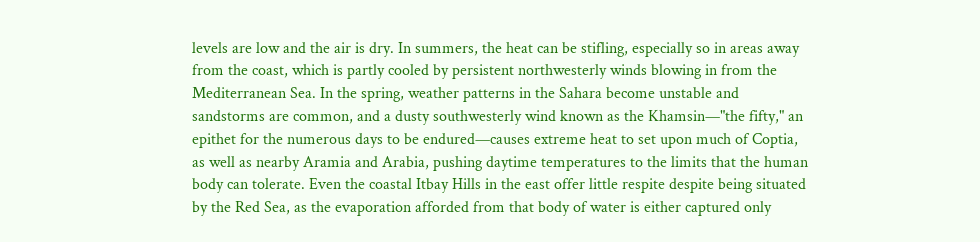levels are low and the air is dry. In summers, the heat can be stifling, especially so in areas away from the coast, which is partly cooled by persistent northwesterly winds blowing in from the Mediterranean Sea. In the spring, weather patterns in the Sahara become unstable and sandstorms are common, and a dusty southwesterly wind known as the Khamsin—"the fifty," an epithet for the numerous days to be endured—causes extreme heat to set upon much of Coptia, as well as nearby Aramia and Arabia, pushing daytime temperatures to the limits that the human body can tolerate. Even the coastal Itbay Hills in the east offer little respite despite being situated by the Red Sea, as the evaporation afforded from that body of water is either captured only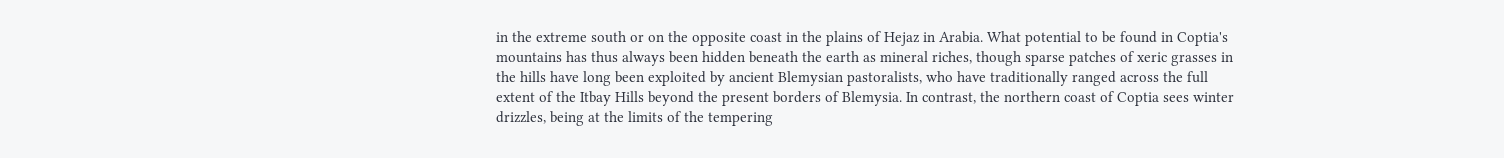in the extreme south or on the opposite coast in the plains of Hejaz in Arabia. What potential to be found in Coptia's mountains has thus always been hidden beneath the earth as mineral riches, though sparse patches of xeric grasses in the hills have long been exploited by ancient Blemysian pastoralists, who have traditionally ranged across the full extent of the Itbay Hills beyond the present borders of Blemysia. In contrast, the northern coast of Coptia sees winter drizzles, being at the limits of the tempering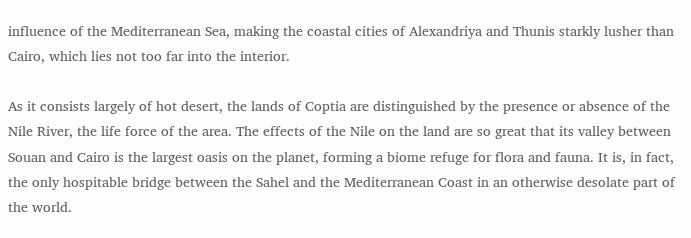influence of the Mediterranean Sea, making the coastal cities of Alexandriya and Thunis starkly lusher than Cairo, which lies not too far into the interior.

As it consists largely of hot desert, the lands of Coptia are distinguished by the presence or absence of the Nile River, the life force of the area. The effects of the Nile on the land are so great that its valley between Souan and Cairo is the largest oasis on the planet, forming a biome refuge for flora and fauna. It is, in fact, the only hospitable bridge between the Sahel and the Mediterranean Coast in an otherwise desolate part of the world.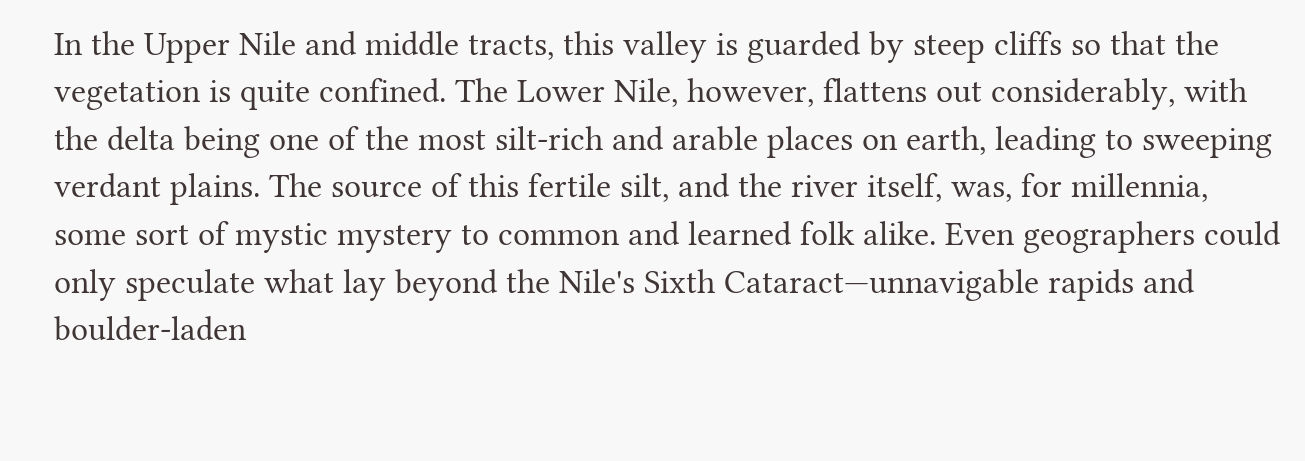In the Upper Nile and middle tracts, this valley is guarded by steep cliffs so that the vegetation is quite confined. The Lower Nile, however, flattens out considerably, with the delta being one of the most silt-rich and arable places on earth, leading to sweeping verdant plains. The source of this fertile silt, and the river itself, was, for millennia, some sort of mystic mystery to common and learned folk alike. Even geographers could only speculate what lay beyond the Nile's Sixth Cataract—unnavigable rapids and boulder-laden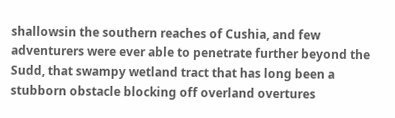shallowsin the southern reaches of Cushia, and few adventurers were ever able to penetrate further beyond the Sudd, that swampy wetland tract that has long been a stubborn obstacle blocking off overland overtures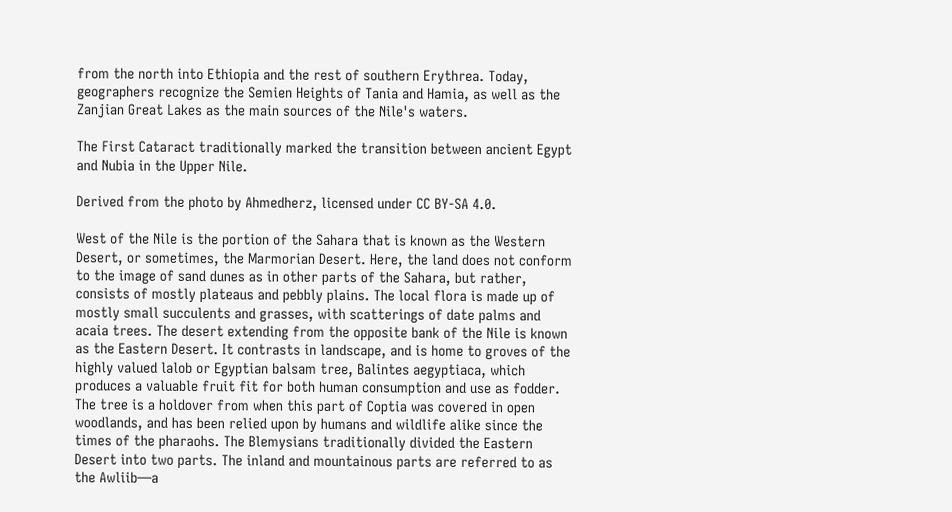from the north into Ethiopia and the rest of southern Erythrea. Today, geographers recognize the Semien Heights of Tania and Hamia, as well as the Zanjian Great Lakes as the main sources of the Nile's waters.

The First Cataract traditionally marked the transition between ancient Egypt and Nubia in the Upper Nile.

Derived from the photo by Ahmedherz, licensed under CC BY-SA 4.0.

West of the Nile is the portion of the Sahara that is known as the Western Desert, or sometimes, the Marmorian Desert. Here, the land does not conform to the image of sand dunes as in other parts of the Sahara, but rather, consists of mostly plateaus and pebbly plains. The local flora is made up of mostly small succulents and grasses, with scatterings of date palms and acaia trees. The desert extending from the opposite bank of the Nile is known as the Eastern Desert. It contrasts in landscape, and is home to groves of the highly valued lalob or Egyptian balsam tree, Balintes aegyptiaca, which produces a valuable fruit fit for both human consumption and use as fodder. The tree is a holdover from when this part of Coptia was covered in open woodlands, and has been relied upon by humans and wildlife alike since the times of the pharaohs. The Blemysians traditionally divided the Eastern Desert into two parts. The inland and mountainous parts are referred to as the Awliib—a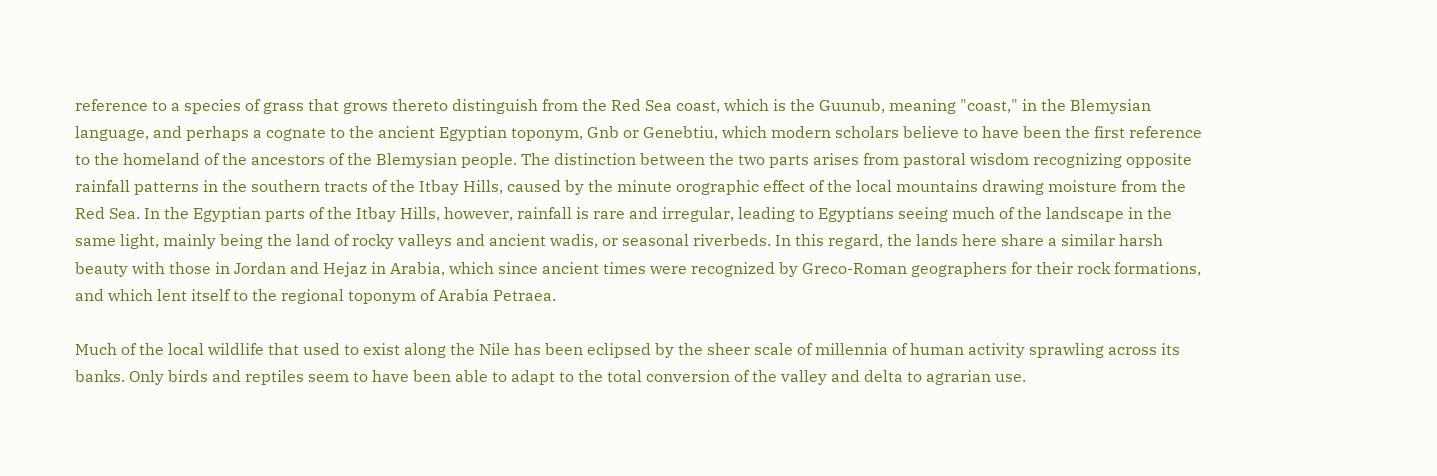reference to a species of grass that grows thereto distinguish from the Red Sea coast, which is the Guunub, meaning "coast," in the Blemysian language, and perhaps a cognate to the ancient Egyptian toponym, Gnb or Genebtiu, which modern scholars believe to have been the first reference to the homeland of the ancestors of the Blemysian people. The distinction between the two parts arises from pastoral wisdom recognizing opposite rainfall patterns in the southern tracts of the Itbay Hills, caused by the minute orographic effect of the local mountains drawing moisture from the Red Sea. In the Egyptian parts of the Itbay Hills, however, rainfall is rare and irregular, leading to Egyptians seeing much of the landscape in the same light, mainly being the land of rocky valleys and ancient wadis, or seasonal riverbeds. In this regard, the lands here share a similar harsh beauty with those in Jordan and Hejaz in Arabia, which since ancient times were recognized by Greco-Roman geographers for their rock formations, and which lent itself to the regional toponym of Arabia Petraea.

Much of the local wildlife that used to exist along the Nile has been eclipsed by the sheer scale of millennia of human activity sprawling across its banks. Only birds and reptiles seem to have been able to adapt to the total conversion of the valley and delta to agrarian use.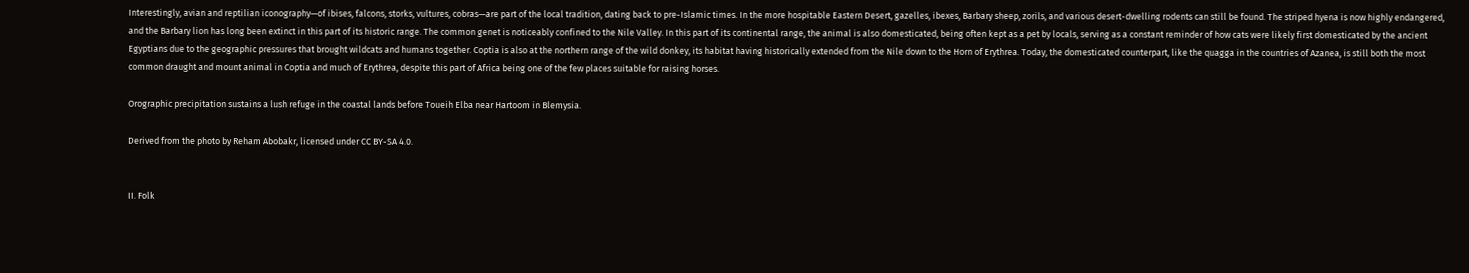Interestingly, avian and reptilian iconography—of ibises, falcons, storks, vultures, cobras—are part of the local tradition, dating back to pre-Islamic times. In the more hospitable Eastern Desert, gazelles, ibexes, Barbary sheep, zorils, and various desert-dwelling rodents can still be found. The striped hyena is now highly endangered, and the Barbary lion has long been extinct in this part of its historic range. The common genet is noticeably confined to the Nile Valley. In this part of its continental range, the animal is also domesticated, being often kept as a pet by locals, serving as a constant reminder of how cats were likely first domesticated by the ancient Egyptians due to the geographic pressures that brought wildcats and humans together. Coptia is also at the northern range of the wild donkey, its habitat having historically extended from the Nile down to the Horn of Erythrea. Today, the domesticated counterpart, like the quagga in the countries of Azanea, is still both the most common draught and mount animal in Coptia and much of Erythrea, despite this part of Africa being one of the few places suitable for raising horses.

Orographic precipitation sustains a lush refuge in the coastal lands before Toueih Elba near Hartoom in Blemysia.

Derived from the photo by Reham Abobakr, licensed under CC BY-SA 4.0.


II. Folk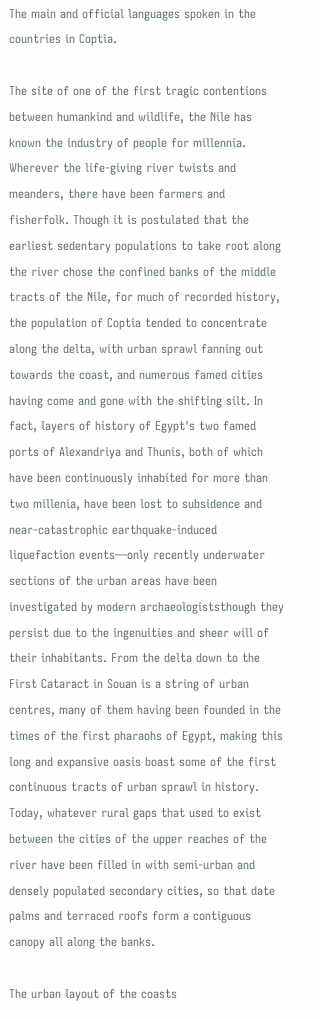The main and official languages spoken in the countries in Coptia.

The site of one of the first tragic contentions between humankind and wildlife, the Nile has known the industry of people for millennia. Wherever the life-giving river twists and meanders, there have been farmers and fisherfolk. Though it is postulated that the earliest sedentary populations to take root along the river chose the confined banks of the middle tracts of the Nile, for much of recorded history, the population of Coptia tended to concentrate along the delta, with urban sprawl fanning out towards the coast, and numerous famed cities having come and gone with the shifting silt. In fact, layers of history of Egypt's two famed ports of Alexandriya and Thunis, both of which have been continuously inhabited for more than two millenia, have been lost to subsidence and near-catastrophic earthquake-induced liquefaction events—only recently underwater sections of the urban areas have been investigated by modern archaeologiststhough they persist due to the ingenuities and sheer will of their inhabitants. From the delta down to the First Cataract in Souan is a string of urban centres, many of them having been founded in the times of the first pharaohs of Egypt, making this long and expansive oasis boast some of the first continuous tracts of urban sprawl in history. Today, whatever rural gaps that used to exist between the cities of the upper reaches of the river have been filled in with semi-urban and densely populated secondary cities, so that date palms and terraced roofs form a contiguous canopy all along the banks.

The urban layout of the coasts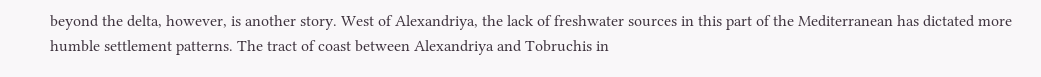beyond the delta, however, is another story. West of Alexandriya, the lack of freshwater sources in this part of the Mediterranean has dictated more humble settlement patterns. The tract of coast between Alexandriya and Tobruchis in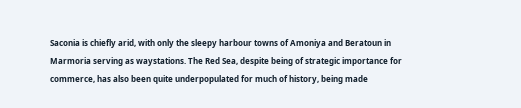Saconia is chiefly arid, with only the sleepy harbour towns of Amoniya and Beratoun in Marmoria serving as waystations. The Red Sea, despite being of strategic importance for commerce, has also been quite underpopulated for much of history, being made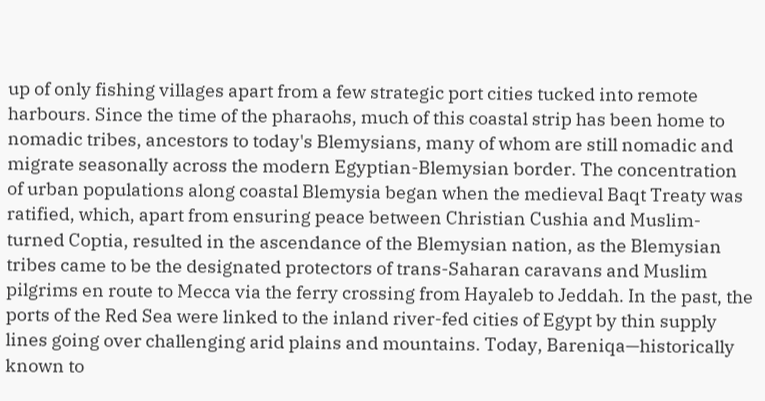up of only fishing villages apart from a few strategic port cities tucked into remote harbours. Since the time of the pharaohs, much of this coastal strip has been home to nomadic tribes, ancestors to today's Blemysians, many of whom are still nomadic and migrate seasonally across the modern Egyptian-Blemysian border. The concentration of urban populations along coastal Blemysia began when the medieval Baqt Treaty was ratified, which, apart from ensuring peace between Christian Cushia and Muslim-turned Coptia, resulted in the ascendance of the Blemysian nation, as the Blemysian tribes came to be the designated protectors of trans-Saharan caravans and Muslim pilgrims en route to Mecca via the ferry crossing from Hayaleb to Jeddah. In the past, the ports of the Red Sea were linked to the inland river-fed cities of Egypt by thin supply lines going over challenging arid plains and mountains. Today, Bareniqa—historically known to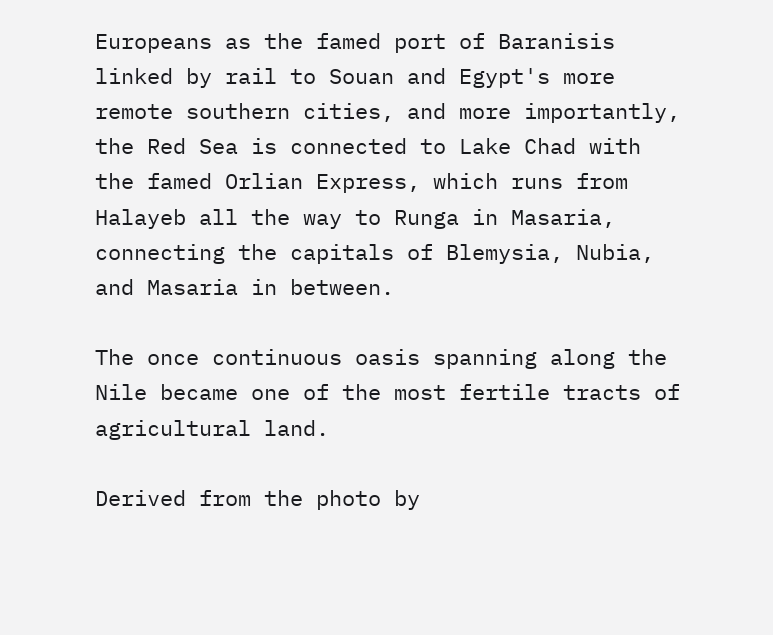Europeans as the famed port of Baranisis linked by rail to Souan and Egypt's more remote southern cities, and more importantly, the Red Sea is connected to Lake Chad with the famed Orlian Express, which runs from Halayeb all the way to Runga in Masaria, connecting the capitals of Blemysia, Nubia, and Masaria in between.

The once continuous oasis spanning along the Nile became one of the most fertile tracts of agricultural land.

Derived from the photo by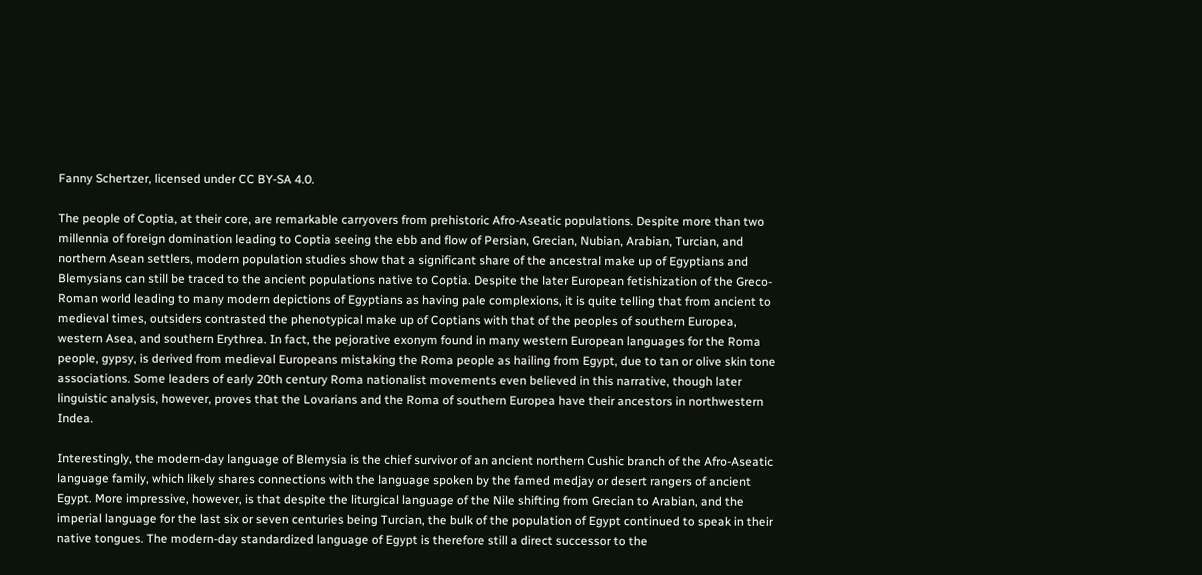Fanny Schertzer, licensed under CC BY-SA 4.0.

The people of Coptia, at their core, are remarkable carryovers from prehistoric Afro-Aseatic populations. Despite more than two millennia of foreign domination leading to Coptia seeing the ebb and flow of Persian, Grecian, Nubian, Arabian, Turcian, and northern Asean settlers, modern population studies show that a significant share of the ancestral make up of Egyptians and Blemysians can still be traced to the ancient populations native to Coptia. Despite the later European fetishization of the Greco-Roman world leading to many modern depictions of Egyptians as having pale complexions, it is quite telling that from ancient to medieval times, outsiders contrasted the phenotypical make up of Coptians with that of the peoples of southern Europea, western Asea, and southern Erythrea. In fact, the pejorative exonym found in many western European languages for the Roma people, gypsy, is derived from medieval Europeans mistaking the Roma people as hailing from Egypt, due to tan or olive skin tone associations. Some leaders of early 20th century Roma nationalist movements even believed in this narrative, though later linguistic analysis, however, proves that the Lovarians and the Roma of southern Europea have their ancestors in northwestern Indea.

Interestingly, the modern-day language of Blemysia is the chief survivor of an ancient northern Cushic branch of the Afro-Aseatic language family, which likely shares connections with the language spoken by the famed medjay or desert rangers of ancient Egypt. More impressive, however, is that despite the liturgical language of the Nile shifting from Grecian to Arabian, and the imperial language for the last six or seven centuries being Turcian, the bulk of the population of Egypt continued to speak in their native tongues. The modern-day standardized language of Egypt is therefore still a direct successor to the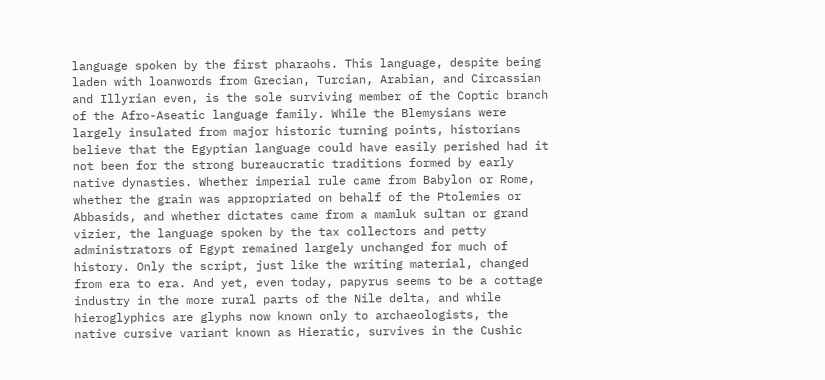language spoken by the first pharaohs. This language, despite being laden with loanwords from Grecian, Turcian, Arabian, and Circassian and Illyrian even, is the sole surviving member of the Coptic branch of the Afro-Aseatic language family. While the Blemysians were largely insulated from major historic turning points, historians believe that the Egyptian language could have easily perished had it not been for the strong bureaucratic traditions formed by early native dynasties. Whether imperial rule came from Babylon or Rome, whether the grain was appropriated on behalf of the Ptolemies or Abbasids, and whether dictates came from a mamluk sultan or grand vizier, the language spoken by the tax collectors and petty administrators of Egypt remained largely unchanged for much of history. Only the script, just like the writing material, changed from era to era. And yet, even today, papyrus seems to be a cottage industry in the more rural parts of the Nile delta, and while hieroglyphics are glyphs now known only to archaeologists, the native cursive variant known as Hieratic, survives in the Cushic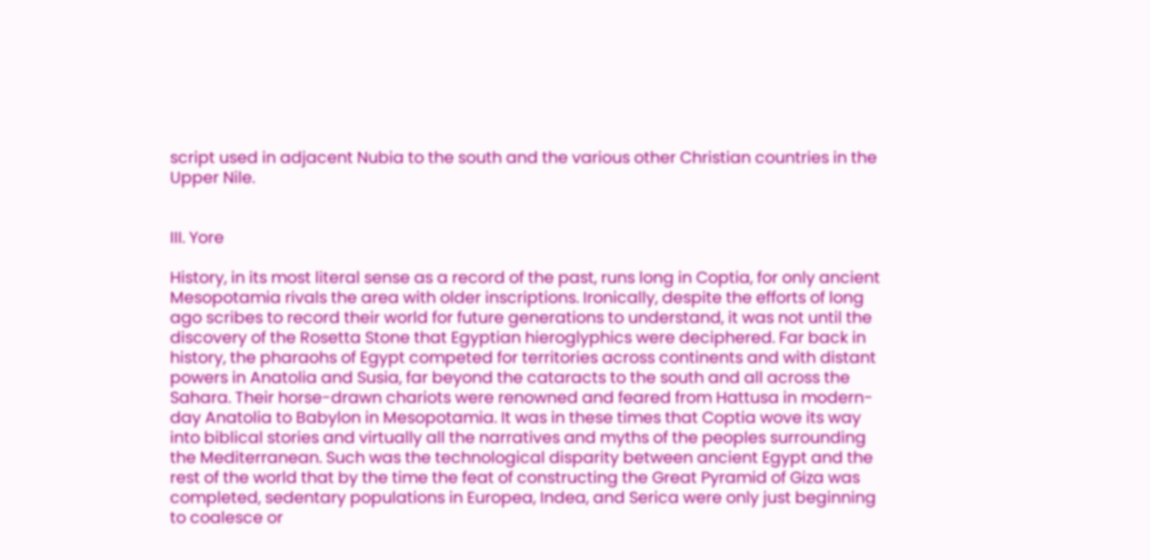script used in adjacent Nubia to the south and the various other Christian countries in the Upper Nile.


III. Yore

History, in its most literal sense as a record of the past, runs long in Coptia, for only ancient Mesopotamia rivals the area with older inscriptions. Ironically, despite the efforts of long ago scribes to record their world for future generations to understand, it was not until the discovery of the Rosetta Stone that Egyptian hieroglyphics were deciphered. Far back in history, the pharaohs of Egypt competed for territories across continents and with distant powers in Anatolia and Susia, far beyond the cataracts to the south and all across the Sahara. Their horse-drawn chariots were renowned and feared from Hattusa in modern-day Anatolia to Babylon in Mesopotamia. It was in these times that Coptia wove its way into biblical stories and virtually all the narratives and myths of the peoples surrounding the Mediterranean. Such was the technological disparity between ancient Egypt and the rest of the world that by the time the feat of constructing the Great Pyramid of Giza was completed, sedentary populations in Europea, Indea, and Serica were only just beginning to coalesce or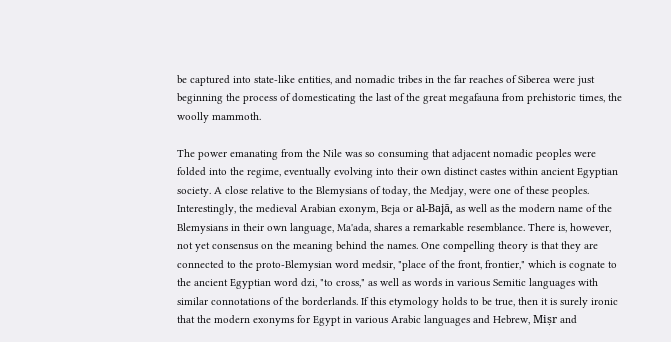be captured into state-like entities, and nomadic tribes in the far reaches of Siberea were just beginning the process of domesticating the last of the great megafauna from prehistoric times, the woolly mammoth.

The power emanating from the Nile was so consuming that adjacent nomadic peoples were folded into the regime, eventually evolving into their own distinct castes within ancient Egyptian society. A close relative to the Blemysians of today, the Medjay, were one of these peoples. Interestingly, the medieval Arabian exonym, Beja or al-Bajā, as well as the modern name of the Blemysians in their own language, Ma'ada, shares a remarkable resemblance. There is, however, not yet consensus on the meaning behind the names. One compelling theory is that they are connected to the proto-Blemysian word medsir, "place of the front, frontier," which is cognate to the ancient Egyptian word dzi, "to cross," as well as words in various Semitic languages with similar connotations of the borderlands. If this etymology holds to be true, then it is surely ironic that the modern exonyms for Egypt in various Arabic languages and Hebrew, Miṣr and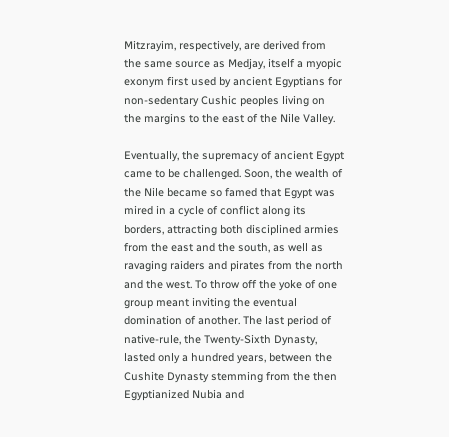Mitzrayim, respectively, are derived from the same source as Medjay, itself a myopic exonym first used by ancient Egyptians for non-sedentary Cushic peoples living on the margins to the east of the Nile Valley.

Eventually, the supremacy of ancient Egypt came to be challenged. Soon, the wealth of the Nile became so famed that Egypt was mired in a cycle of conflict along its borders, attracting both disciplined armies from the east and the south, as well as ravaging raiders and pirates from the north and the west. To throw off the yoke of one group meant inviting the eventual domination of another. The last period of native-rule, the Twenty-Sixth Dynasty, lasted only a hundred years, between the Cushite Dynasty stemming from the then Egyptianized Nubia and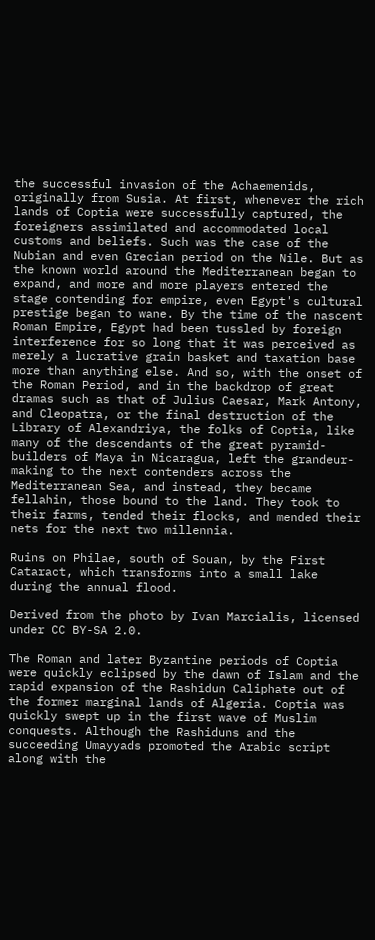the successful invasion of the Achaemenids, originally from Susia. At first, whenever the rich lands of Coptia were successfully captured, the foreigners assimilated and accommodated local customs and beliefs. Such was the case of the Nubian and even Grecian period on the Nile. But as the known world around the Mediterranean began to expand, and more and more players entered the stage contending for empire, even Egypt's cultural prestige began to wane. By the time of the nascent Roman Empire, Egypt had been tussled by foreign interference for so long that it was perceived as merely a lucrative grain basket and taxation base more than anything else. And so, with the onset of the Roman Period, and in the backdrop of great dramas such as that of Julius Caesar, Mark Antony, and Cleopatra, or the final destruction of the Library of Alexandriya, the folks of Coptia, like many of the descendants of the great pyramid-builders of Maya in Nicaragua, left the grandeur-making to the next contenders across the Mediterranean Sea, and instead, they became fellahin, those bound to the land. They took to their farms, tended their flocks, and mended their nets for the next two millennia.

Ruins on Philae, south of Souan, by the First Cataract, which transforms into a small lake during the annual flood.

Derived from the photo by Ivan Marcialis, licensed under CC BY-SA 2.0.

The Roman and later Byzantine periods of Coptia were quickly eclipsed by the dawn of Islam and the rapid expansion of the Rashidun Caliphate out of the former marginal lands of Algeria. Coptia was quickly swept up in the first wave of Muslim conquests. Although the Rashiduns and the succeeding Umayyads promoted the Arabic script along with the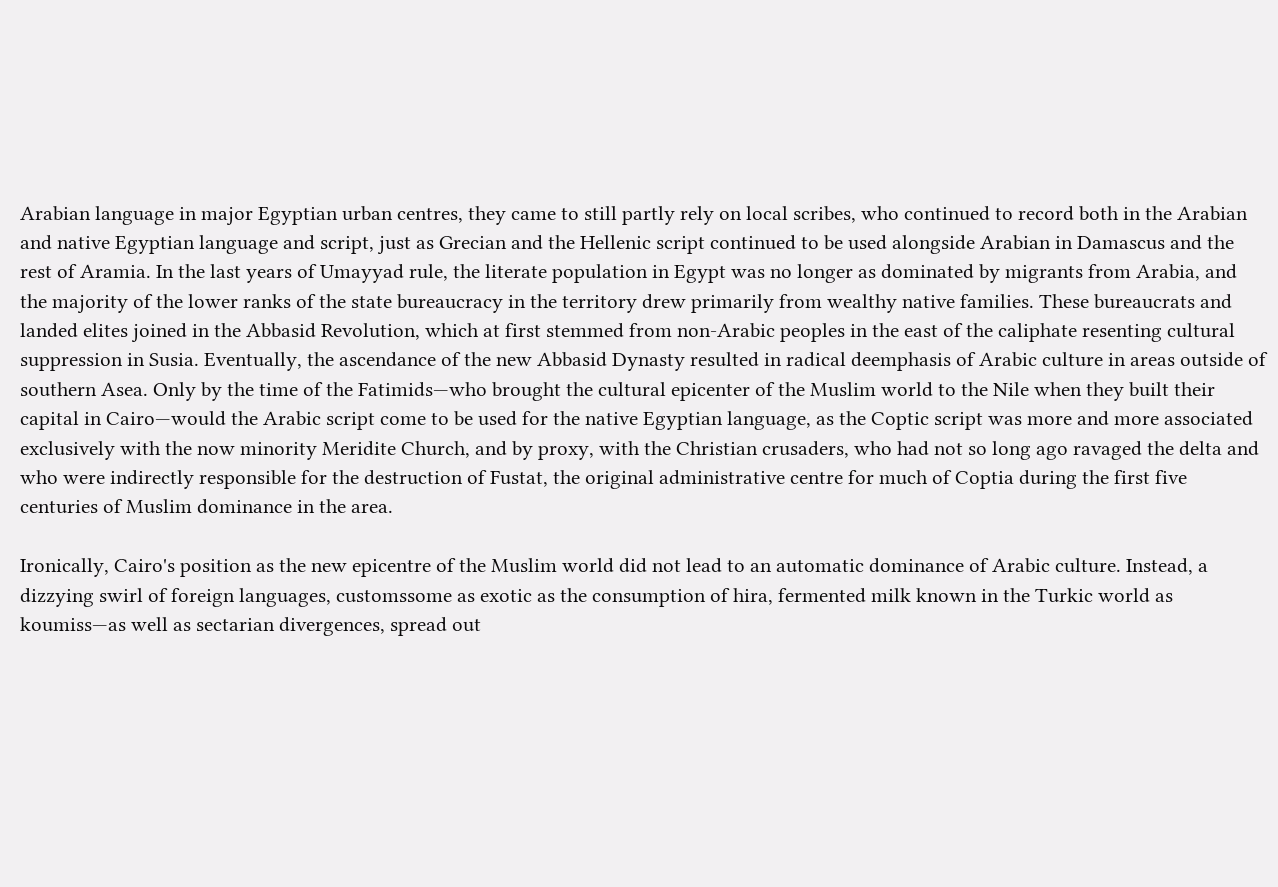Arabian language in major Egyptian urban centres, they came to still partly rely on local scribes, who continued to record both in the Arabian and native Egyptian language and script, just as Grecian and the Hellenic script continued to be used alongside Arabian in Damascus and the rest of Aramia. In the last years of Umayyad rule, the literate population in Egypt was no longer as dominated by migrants from Arabia, and the majority of the lower ranks of the state bureaucracy in the territory drew primarily from wealthy native families. These bureaucrats and landed elites joined in the Abbasid Revolution, which at first stemmed from non-Arabic peoples in the east of the caliphate resenting cultural suppression in Susia. Eventually, the ascendance of the new Abbasid Dynasty resulted in radical deemphasis of Arabic culture in areas outside of southern Asea. Only by the time of the Fatimids—who brought the cultural epicenter of the Muslim world to the Nile when they built their capital in Cairo—would the Arabic script come to be used for the native Egyptian language, as the Coptic script was more and more associated exclusively with the now minority Meridite Church, and by proxy, with the Christian crusaders, who had not so long ago ravaged the delta and who were indirectly responsible for the destruction of Fustat, the original administrative centre for much of Coptia during the first five centuries of Muslim dominance in the area.

Ironically, Cairo's position as the new epicentre of the Muslim world did not lead to an automatic dominance of Arabic culture. Instead, a dizzying swirl of foreign languages, customssome as exotic as the consumption of hira, fermented milk known in the Turkic world as koumiss—as well as sectarian divergences, spread out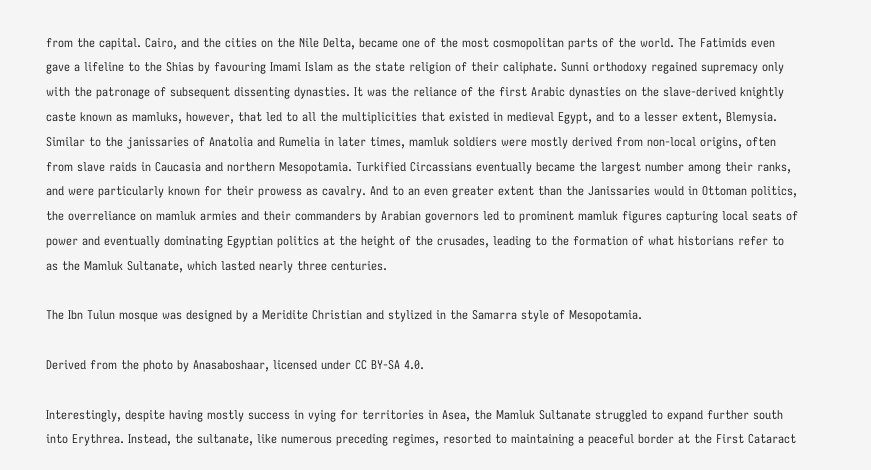from the capital. Cairo, and the cities on the Nile Delta, became one of the most cosmopolitan parts of the world. The Fatimids even gave a lifeline to the Shias by favouring Imami Islam as the state religion of their caliphate. Sunni orthodoxy regained supremacy only with the patronage of subsequent dissenting dynasties. It was the reliance of the first Arabic dynasties on the slave-derived knightly caste known as mamluks, however, that led to all the multiplicities that existed in medieval Egypt, and to a lesser extent, Blemysia. Similar to the janissaries of Anatolia and Rumelia in later times, mamluk soldiers were mostly derived from non-local origins, often from slave raids in Caucasia and northern Mesopotamia. Turkified Circassians eventually became the largest number among their ranks, and were particularly known for their prowess as cavalry. And to an even greater extent than the Janissaries would in Ottoman politics, the overreliance on mamluk armies and their commanders by Arabian governors led to prominent mamluk figures capturing local seats of power and eventually dominating Egyptian politics at the height of the crusades, leading to the formation of what historians refer to as the Mamluk Sultanate, which lasted nearly three centuries.

The Ibn Tulun mosque was designed by a Meridite Christian and stylized in the Samarra style of Mesopotamia.

Derived from the photo by Anasaboshaar, licensed under CC BY-SA 4.0.

Interestingly, despite having mostly success in vying for territories in Asea, the Mamluk Sultanate struggled to expand further south into Erythrea. Instead, the sultanate, like numerous preceding regimes, resorted to maintaining a peaceful border at the First Cataract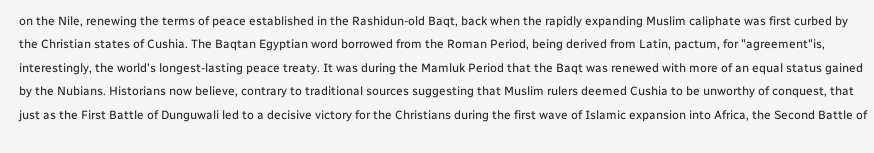on the Nile, renewing the terms of peace established in the Rashidun-old Baqt, back when the rapidly expanding Muslim caliphate was first curbed by the Christian states of Cushia. The Baqtan Egyptian word borrowed from the Roman Period, being derived from Latin, pactum, for "agreement"is, interestingly, the world's longest-lasting peace treaty. It was during the Mamluk Period that the Baqt was renewed with more of an equal status gained by the Nubians. Historians now believe, contrary to traditional sources suggesting that Muslim rulers deemed Cushia to be unworthy of conquest, that just as the First Battle of Dunguwali led to a decisive victory for the Christians during the first wave of Islamic expansion into Africa, the Second Battle of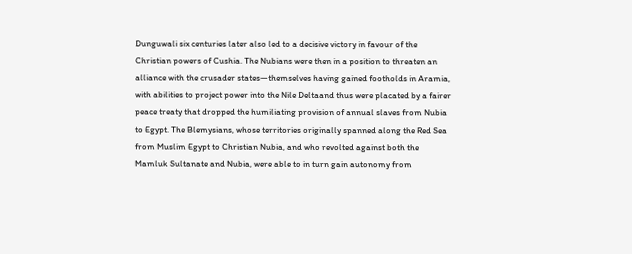Dunguwali six centuries later also led to a decisive victory in favour of the Christian powers of Cushia. The Nubians were then in a position to threaten an alliance with the crusader states—themselves having gained footholds in Aramia, with abilities to project power into the Nile Deltaand thus were placated by a fairer peace treaty that dropped the humiliating provision of annual slaves from Nubia to Egypt. The Blemysians, whose territories originally spanned along the Red Sea from Muslim Egypt to Christian Nubia, and who revolted against both the Mamluk Sultanate and Nubia, were able to in turn gain autonomy from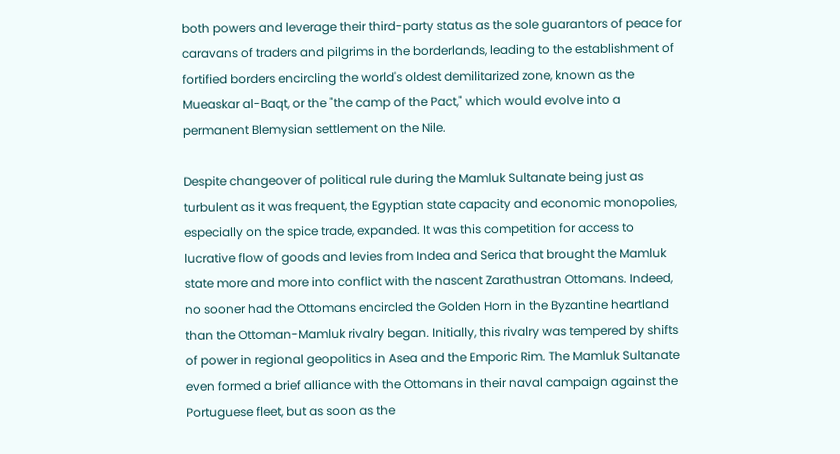both powers and leverage their third-party status as the sole guarantors of peace for caravans of traders and pilgrims in the borderlands, leading to the establishment of fortified borders encircling the world's oldest demilitarized zone, known as the Mueaskar al-Baqt, or the "the camp of the Pact," which would evolve into a permanent Blemysian settlement on the Nile.

Despite changeover of political rule during the Mamluk Sultanate being just as turbulent as it was frequent, the Egyptian state capacity and economic monopolies, especially on the spice trade, expanded. It was this competition for access to lucrative flow of goods and levies from Indea and Serica that brought the Mamluk state more and more into conflict with the nascent Zarathustran Ottomans. Indeed, no sooner had the Ottomans encircled the Golden Horn in the Byzantine heartland than the Ottoman-Mamluk rivalry began. Initially, this rivalry was tempered by shifts of power in regional geopolitics in Asea and the Emporic Rim. The Mamluk Sultanate even formed a brief alliance with the Ottomans in their naval campaign against the Portuguese fleet, but as soon as the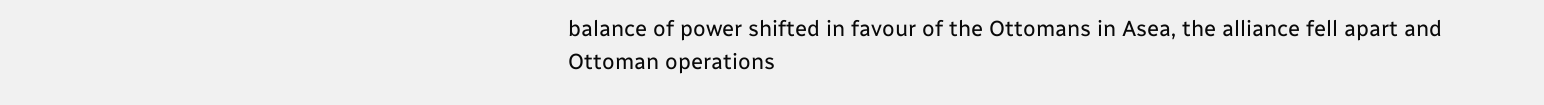balance of power shifted in favour of the Ottomans in Asea, the alliance fell apart and Ottoman operations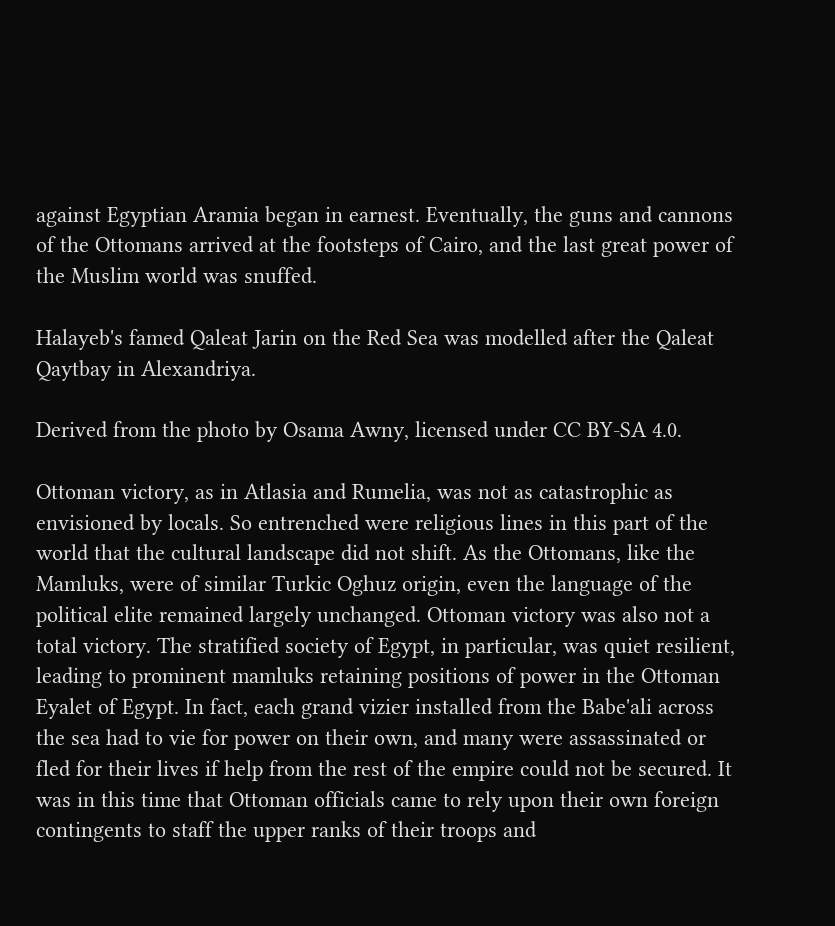against Egyptian Aramia began in earnest. Eventually, the guns and cannons of the Ottomans arrived at the footsteps of Cairo, and the last great power of the Muslim world was snuffed.

Halayeb's famed Qaleat Jarin on the Red Sea was modelled after the Qaleat Qaytbay in Alexandriya.

Derived from the photo by Osama Awny, licensed under CC BY-SA 4.0.

Ottoman victory, as in Atlasia and Rumelia, was not as catastrophic as envisioned by locals. So entrenched were religious lines in this part of the world that the cultural landscape did not shift. As the Ottomans, like the Mamluks, were of similar Turkic Oghuz origin, even the language of the political elite remained largely unchanged. Ottoman victory was also not a total victory. The stratified society of Egypt, in particular, was quiet resilient, leading to prominent mamluks retaining positions of power in the Ottoman Eyalet of Egypt. In fact, each grand vizier installed from the Babe'ali across the sea had to vie for power on their own, and many were assassinated or fled for their lives if help from the rest of the empire could not be secured. It was in this time that Ottoman officials came to rely upon their own foreign contingents to staff the upper ranks of their troops and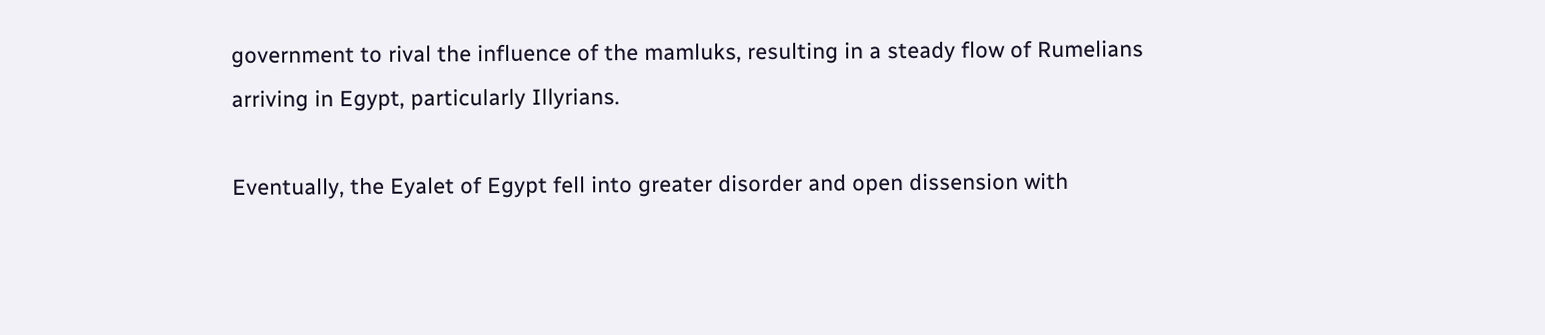government to rival the influence of the mamluks, resulting in a steady flow of Rumelians arriving in Egypt, particularly Illyrians.

Eventually, the Eyalet of Egypt fell into greater disorder and open dissension with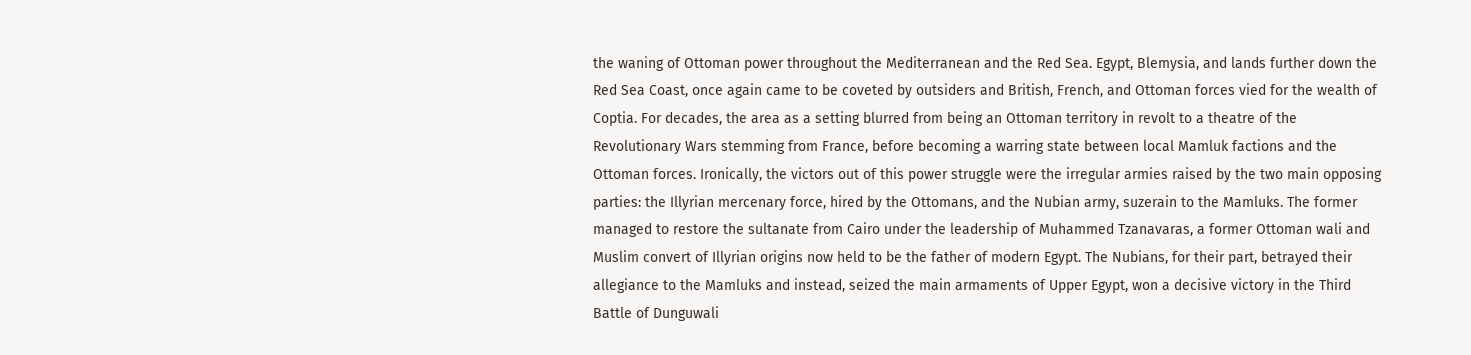the waning of Ottoman power throughout the Mediterranean and the Red Sea. Egypt, Blemysia, and lands further down the Red Sea Coast, once again came to be coveted by outsiders and British, French, and Ottoman forces vied for the wealth of Coptia. For decades, the area as a setting blurred from being an Ottoman territory in revolt to a theatre of the Revolutionary Wars stemming from France, before becoming a warring state between local Mamluk factions and the Ottoman forces. Ironically, the victors out of this power struggle were the irregular armies raised by the two main opposing parties: the Illyrian mercenary force, hired by the Ottomans, and the Nubian army, suzerain to the Mamluks. The former managed to restore the sultanate from Cairo under the leadership of Muhammed Tzanavaras, a former Ottoman wali and Muslim convert of Illyrian origins now held to be the father of modern Egypt. The Nubians, for their part, betrayed their allegiance to the Mamluks and instead, seized the main armaments of Upper Egypt, won a decisive victory in the Third Battle of Dunguwali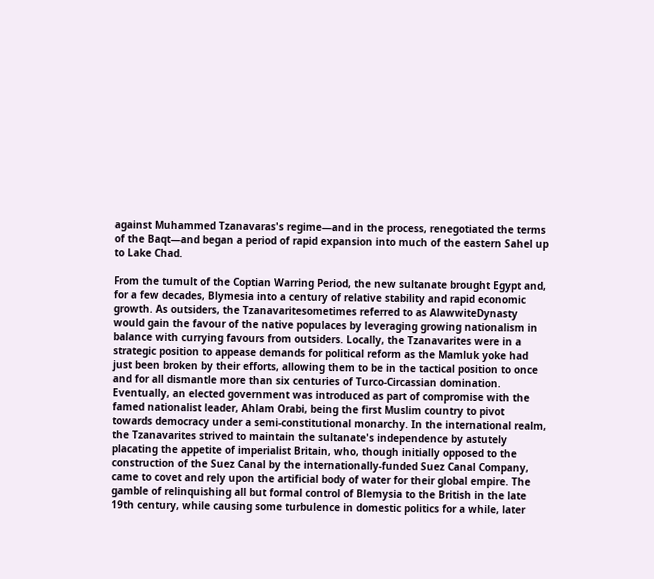against Muhammed Tzanavaras's regime—and in the process, renegotiated the terms of the Baqt—and began a period of rapid expansion into much of the eastern Sahel up to Lake Chad.

From the tumult of the Coptian Warring Period, the new sultanate brought Egypt and, for a few decades, Blymesia into a century of relative stability and rapid economic growth. As outsiders, the Tzanavaritesometimes referred to as AlawwiteDynasty would gain the favour of the native populaces by leveraging growing nationalism in balance with currying favours from outsiders. Locally, the Tzanavarites were in a strategic position to appease demands for political reform as the Mamluk yoke had just been broken by their efforts, allowing them to be in the tactical position to once and for all dismantle more than six centuries of Turco-Circassian domination. Eventually, an elected government was introduced as part of compromise with the famed nationalist leader, Ahlam Orabi, being the first Muslim country to pivot towards democracy under a semi-constitutional monarchy. In the international realm, the Tzanavarites strived to maintain the sultanate's independence by astutely placating the appetite of imperialist Britain, who, though initially opposed to the construction of the Suez Canal by the internationally-funded Suez Canal Company, came to covet and rely upon the artificial body of water for their global empire. The gamble of relinquishing all but formal control of Blemysia to the British in the late 19th century, while causing some turbulence in domestic politics for a while, later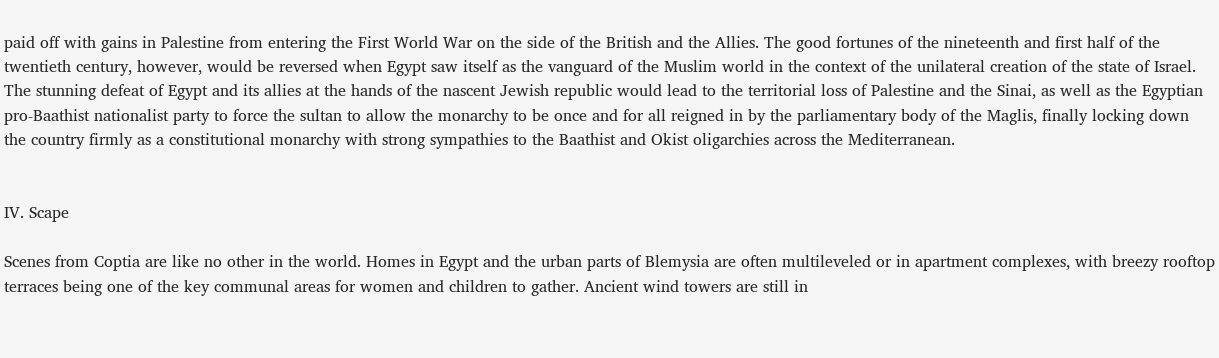paid off with gains in Palestine from entering the First World War on the side of the British and the Allies. The good fortunes of the nineteenth and first half of the twentieth century, however, would be reversed when Egypt saw itself as the vanguard of the Muslim world in the context of the unilateral creation of the state of Israel. The stunning defeat of Egypt and its allies at the hands of the nascent Jewish republic would lead to the territorial loss of Palestine and the Sinai, as well as the Egyptian pro-Baathist nationalist party to force the sultan to allow the monarchy to be once and for all reigned in by the parliamentary body of the Maglis, finally locking down the country firmly as a constitutional monarchy with strong sympathies to the Baathist and Okist oligarchies across the Mediterranean.


IV. Scape

Scenes from Coptia are like no other in the world. Homes in Egypt and the urban parts of Blemysia are often multileveled or in apartment complexes, with breezy rooftop terraces being one of the key communal areas for women and children to gather. Ancient wind towers are still in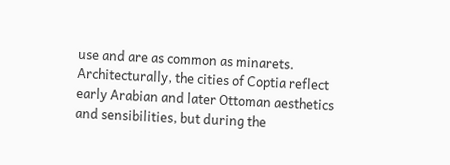use and are as common as minarets. Architecturally, the cities of Coptia reflect early Arabian and later Ottoman aesthetics and sensibilities, but during the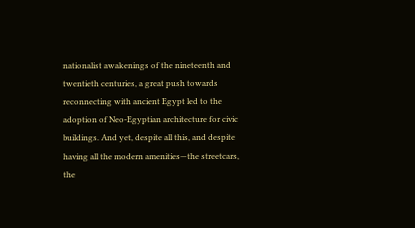nationalist awakenings of the nineteenth and twentieth centuries, a great push towards reconnecting with ancient Egypt led to the adoption of Neo-Egyptian architecture for civic buildings. And yet, despite all this, and despite having all the modern amenities—the streetcars, the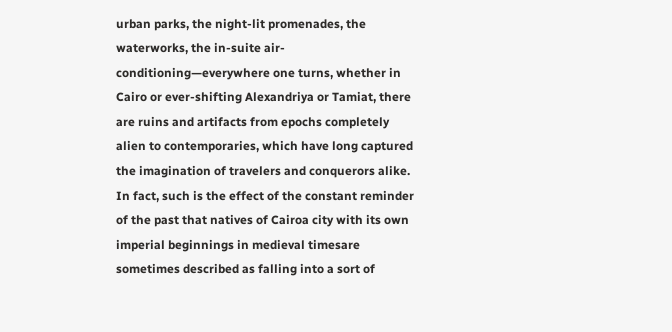urban parks, the night-lit promenades, the waterworks, the in-suite air-conditioning—everywhere one turns, whether in Cairo or ever-shifting Alexandriya or Tamiat, there are ruins and artifacts from epochs completely alien to contemporaries, which have long captured the imagination of travelers and conquerors alike. In fact, such is the effect of the constant reminder of the past that natives of Cairoa city with its own imperial beginnings in medieval timesare sometimes described as falling into a sort of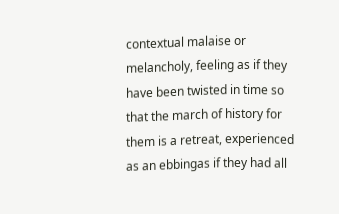contextual malaise or melancholy, feeling as if they have been twisted in time so that the march of history for them is a retreat, experienced as an ebbingas if they had all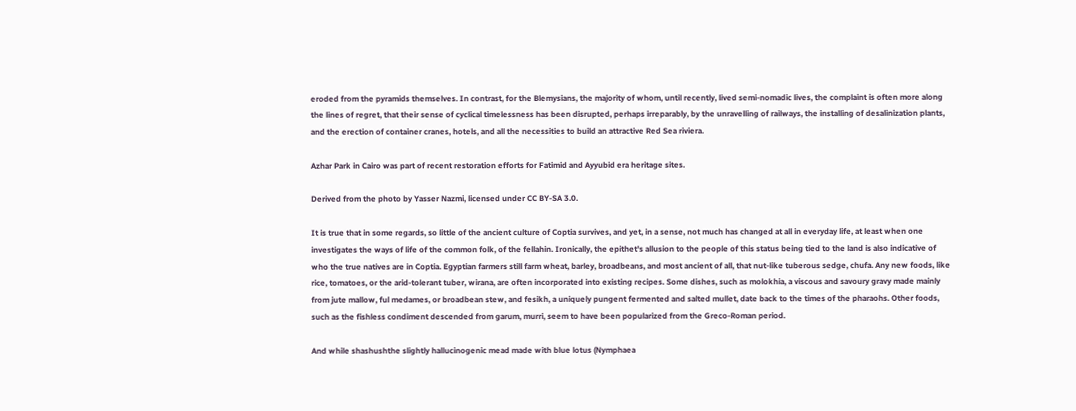eroded from the pyramids themselves. In contrast, for the Blemysians, the majority of whom, until recently, lived semi-nomadic lives, the complaint is often more along the lines of regret, that their sense of cyclical timelessness has been disrupted, perhaps irreparably, by the unravelling of railways, the installing of desalinization plants, and the erection of container cranes, hotels, and all the necessities to build an attractive Red Sea riviera.

Azhar Park in Cairo was part of recent restoration efforts for Fatimid and Ayyubid era heritage sites.

Derived from the photo by Yasser Nazmi, licensed under CC BY-SA 3.0.

It is true that in some regards, so little of the ancient culture of Coptia survives, and yet, in a sense, not much has changed at all in everyday life, at least when one investigates the ways of life of the common folk, of the fellahin. Ironically, the epithet's allusion to the people of this status being tied to the land is also indicative of who the true natives are in Coptia. Egyptian farmers still farm wheat, barley, broadbeans, and most ancient of all, that nut-like tuberous sedge, chufa. Any new foods, like rice, tomatoes, or the arid-tolerant tuber, wirana, are often incorporated into existing recipes. Some dishes, such as molokhia, a viscous and savoury gravy made mainly from jute mallow, ful medames, or broadbean stew, and fesikh, a uniquely pungent fermented and salted mullet, date back to the times of the pharaohs. Other foods, such as the fishless condiment descended from garum, murri, seem to have been popularized from the Greco-Roman period.

And while shashushthe slightly hallucinogenic mead made with blue lotus (Nymphaea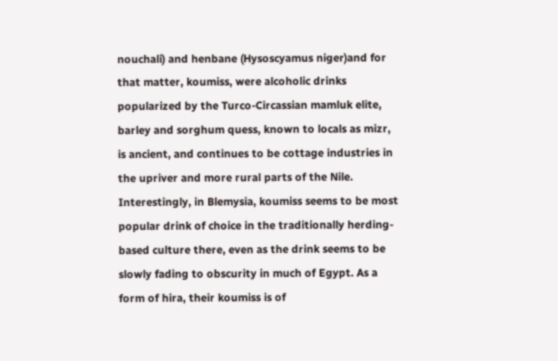nouchali) and henbane (Hysoscyamus niger)and for that matter, koumiss, were alcoholic drinks popularized by the Turco-Circassian mamluk elite, barley and sorghum quess, known to locals as mizr, is ancient, and continues to be cottage industries in the upriver and more rural parts of the Nile. Interestingly, in Blemysia, koumiss seems to be most popular drink of choice in the traditionally herding-based culture there, even as the drink seems to be slowly fading to obscurity in much of Egypt. As a form of hira, their koumiss is of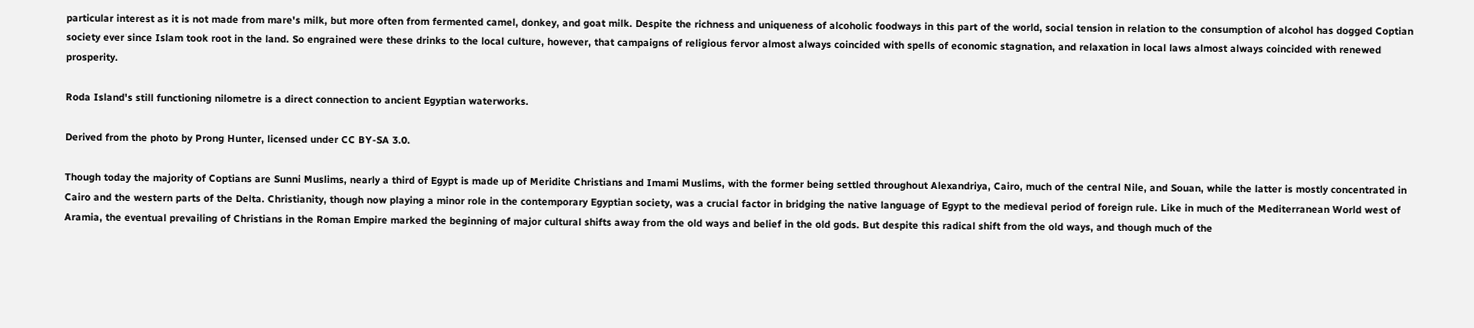particular interest as it is not made from mare's milk, but more often from fermented camel, donkey, and goat milk. Despite the richness and uniqueness of alcoholic foodways in this part of the world, social tension in relation to the consumption of alcohol has dogged Coptian society ever since Islam took root in the land. So engrained were these drinks to the local culture, however, that campaigns of religious fervor almost always coincided with spells of economic stagnation, and relaxation in local laws almost always coincided with renewed prosperity.

Roda Island's still functioning nilometre is a direct connection to ancient Egyptian waterworks.

Derived from the photo by Prong Hunter, licensed under CC BY-SA 3.0.

Though today the majority of Coptians are Sunni Muslims, nearly a third of Egypt is made up of Meridite Christians and Imami Muslims, with the former being settled throughout Alexandriya, Cairo, much of the central Nile, and Souan, while the latter is mostly concentrated in Cairo and the western parts of the Delta. Christianity, though now playing a minor role in the contemporary Egyptian society, was a crucial factor in bridging the native language of Egypt to the medieval period of foreign rule. Like in much of the Mediterranean World west of Aramia, the eventual prevailing of Christians in the Roman Empire marked the beginning of major cultural shifts away from the old ways and belief in the old gods. But despite this radical shift from the old ways, and though much of the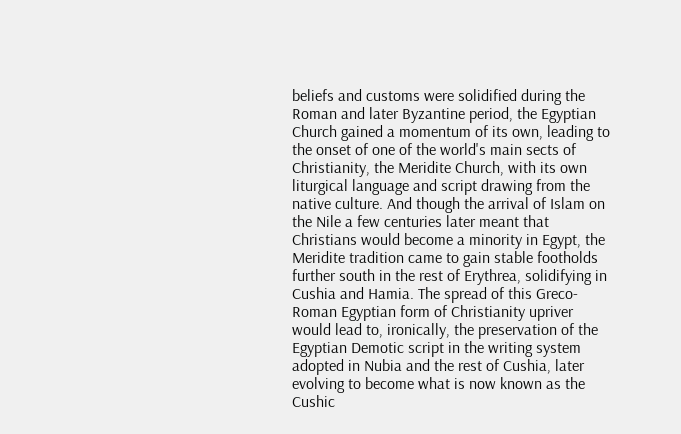beliefs and customs were solidified during the Roman and later Byzantine period, the Egyptian Church gained a momentum of its own, leading to the onset of one of the world's main sects of Christianity, the Meridite Church, with its own liturgical language and script drawing from the native culture. And though the arrival of Islam on the Nile a few centuries later meant that Christians would become a minority in Egypt, the Meridite tradition came to gain stable footholds further south in the rest of Erythrea, solidifying in Cushia and Hamia. The spread of this Greco-Roman Egyptian form of Christianity upriver would lead to, ironically, the preservation of the Egyptian Demotic script in the writing system adopted in Nubia and the rest of Cushia, later evolving to become what is now known as the Cushic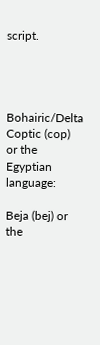script.




Bohairic/Delta Coptic (cop) or the Egyptian language:

Beja (bej) or the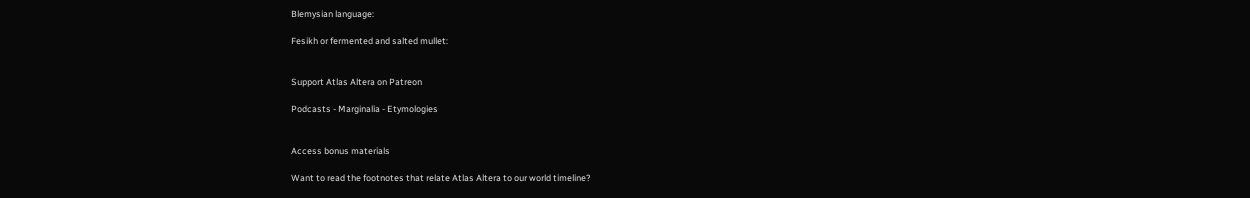Blemysian language:

Fesikh or fermented and salted mullet:


Support Atlas Altera on Patreon

Podcasts - Marginalia - Etymologies


Access bonus materials

Want to read the footnotes that relate Atlas Altera to our world timeline?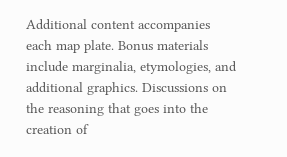Additional content accompanies each map plate. Bonus materials include marginalia, etymologies, and additional graphics. Discussions on the reasoning that goes into the creation of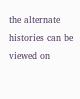the alternate histories can be viewed on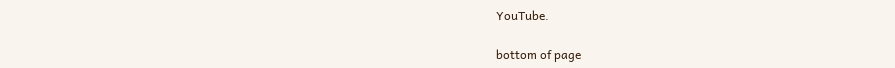YouTube.

bottom of page